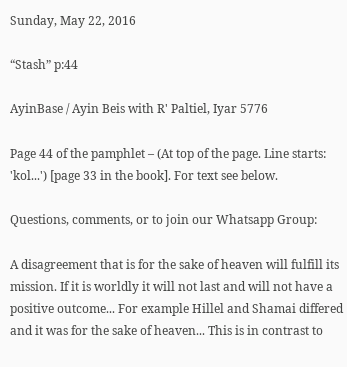Sunday, May 22, 2016

“Stash” p:44

AyinBase / Ayin Beis with R' Paltiel, Iyar 5776

Page 44 of the pamphlet – (At top of the page. Line starts: 'kol...') [page 33 in the book]. For text see below.

Questions, comments, or to join our Whatsapp Group:

A disagreement that is for the sake of heaven will fulfill its mission. If it is worldly it will not last and will not have a positive outcome... For example Hillel and Shamai differed and it was for the sake of heaven... This is in contrast to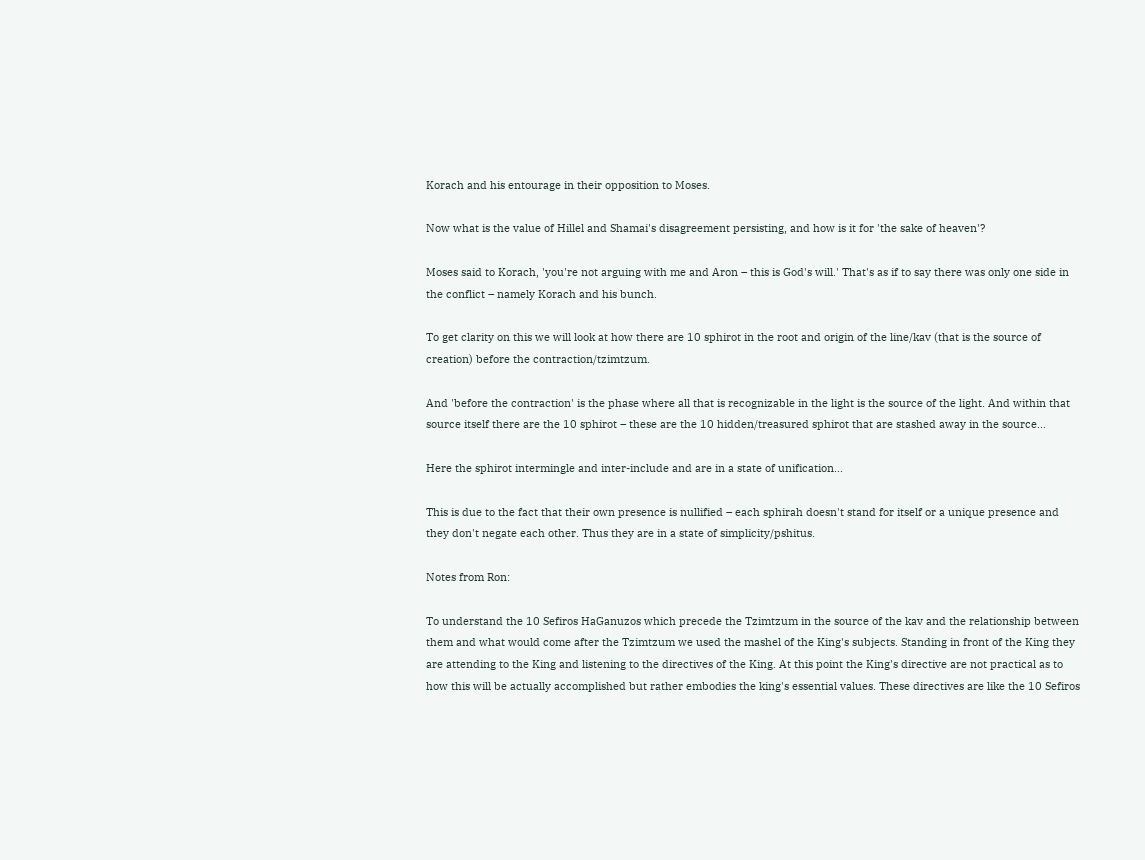Korach and his entourage in their opposition to Moses.

Now what is the value of Hillel and Shamai's disagreement persisting, and how is it for 'the sake of heaven'?

Moses said to Korach, 'you're not arguing with me and Aron – this is God's will.' That's as if to say there was only one side in the conflict – namely Korach and his bunch.

To get clarity on this we will look at how there are 10 sphirot in the root and origin of the line/kav (that is the source of creation) before the contraction/tzimtzum.

And 'before the contraction' is the phase where all that is recognizable in the light is the source of the light. And within that source itself there are the 10 sphirot – these are the 10 hidden/treasured sphirot that are stashed away in the source...

Here the sphirot intermingle and inter-include and are in a state of unification...

This is due to the fact that their own presence is nullified – each sphirah doesn't stand for itself or a unique presence and they don't negate each other. Thus they are in a state of simplicity/pshitus.

Notes from Ron:

To understand the 10 Sefiros HaGanuzos which precede the Tzimtzum in the source of the kav and the relationship between them and what would come after the Tzimtzum we used the mashel of the King's subjects. Standing in front of the King they are attending to the King and listening to the directives of the King. At this point the King's directive are not practical as to how this will be actually accomplished but rather embodies the king's essential values. These directives are like the 10 Sefiros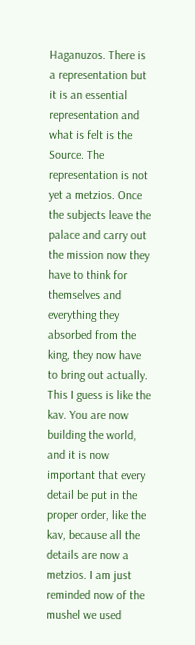Haganuzos. There is a representation but it is an essential representation and what is felt is the Source. The representation is not yet a metzios. Once the subjects leave the palace and carry out the mission now they have to think for themselves and everything they absorbed from the king, they now have to bring out actually. This I guess is like the kav. You are now building the world, and it is now important that every detail be put in the proper order, like the kav, because all the details are now a metzios. I am just reminded now of the mushel we used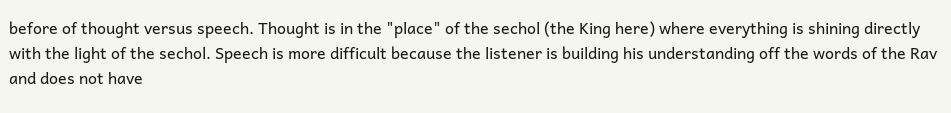before of thought versus speech. Thought is in the "place" of the sechol (the King here) where everything is shining directly with the light of the sechol. Speech is more difficult because the listener is building his understanding off the words of the Rav and does not have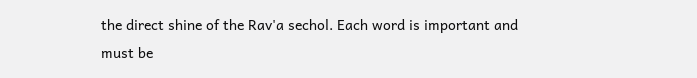the direct shine of the Rav'a sechol. Each word is important and must be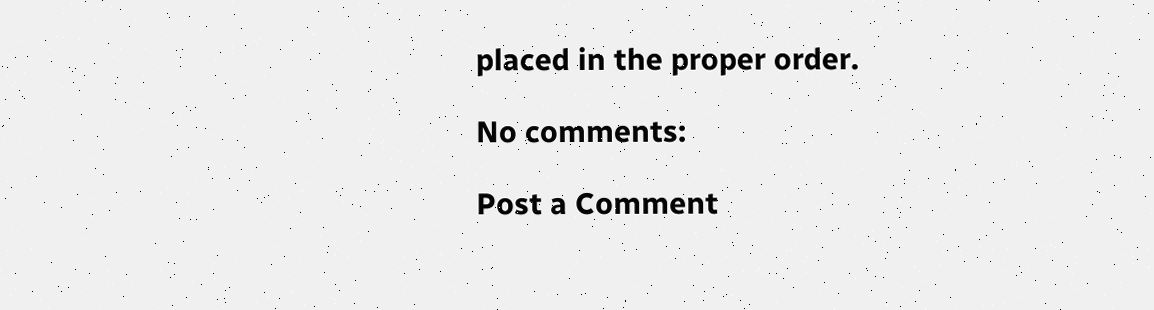placed in the proper order.

No comments:

Post a Comment